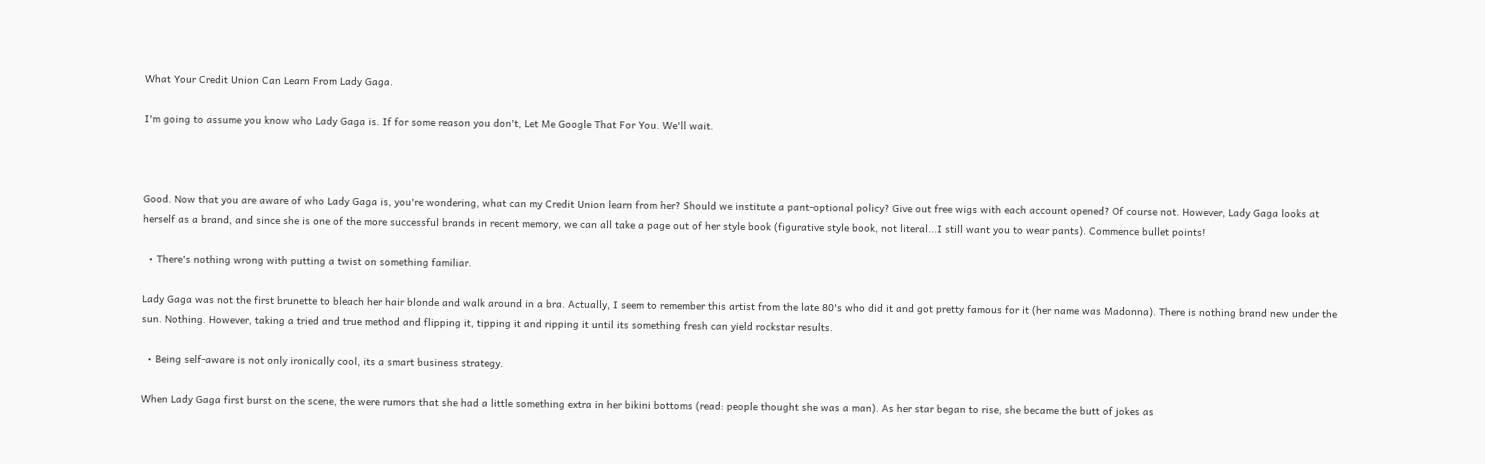What Your Credit Union Can Learn From Lady Gaga.

I'm going to assume you know who Lady Gaga is. If for some reason you don't, Let Me Google That For You. We'll wait.



Good. Now that you are aware of who Lady Gaga is, you're wondering, what can my Credit Union learn from her? Should we institute a pant-optional policy? Give out free wigs with each account opened? Of course not. However, Lady Gaga looks at herself as a brand, and since she is one of the more successful brands in recent memory, we can all take a page out of her style book (figurative style book, not literal...I still want you to wear pants). Commence bullet points!

  • There's nothing wrong with putting a twist on something familiar.

Lady Gaga was not the first brunette to bleach her hair blonde and walk around in a bra. Actually, I seem to remember this artist from the late 80's who did it and got pretty famous for it (her name was Madonna). There is nothing brand new under the sun. Nothing. However, taking a tried and true method and flipping it, tipping it and ripping it until its something fresh can yield rockstar results.

  • Being self-aware is not only ironically cool, its a smart business strategy.

When Lady Gaga first burst on the scene, the were rumors that she had a little something extra in her bikini bottoms (read: people thought she was a man). As her star began to rise, she became the butt of jokes as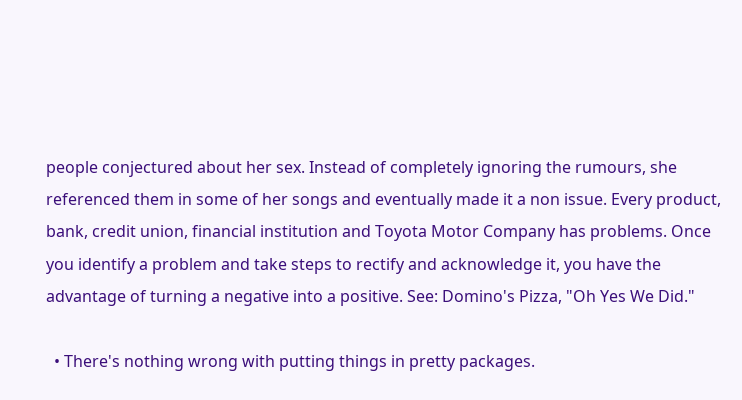people conjectured about her sex. Instead of completely ignoring the rumours, she referenced them in some of her songs and eventually made it a non issue. Every product, bank, credit union, financial institution and Toyota Motor Company has problems. Once you identify a problem and take steps to rectify and acknowledge it, you have the advantage of turning a negative into a positive. See: Domino's Pizza, "Oh Yes We Did."

  • There's nothing wrong with putting things in pretty packages.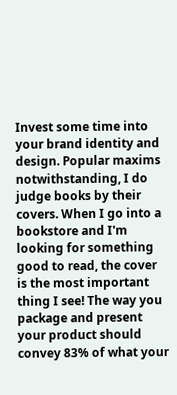Invest some time into your brand identity and design. Popular maxims notwithstanding, I do judge books by their covers. When I go into a bookstore and I'm looking for something good to read, the cover is the most important thing I see! The way you package and present your product should convey 83% of what your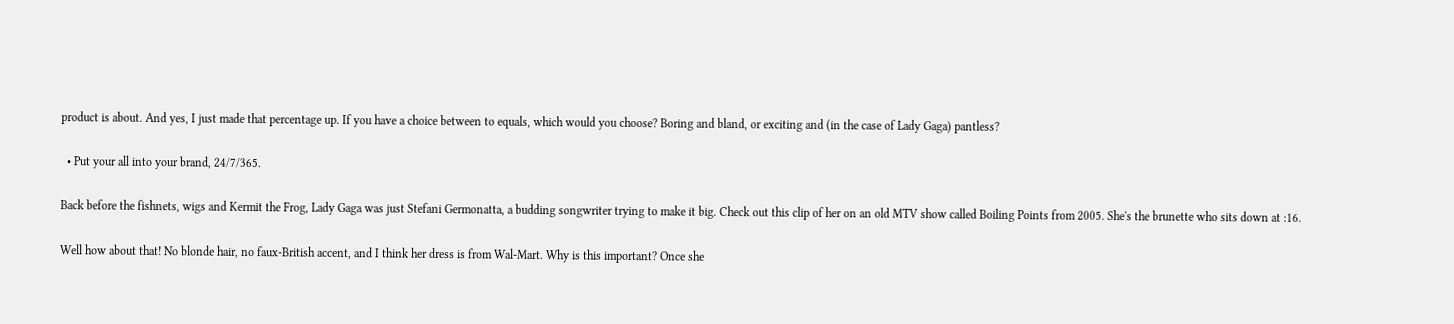product is about. And yes, I just made that percentage up. If you have a choice between to equals, which would you choose? Boring and bland, or exciting and (in the case of Lady Gaga) pantless?

  • Put your all into your brand, 24/7/365.

Back before the fishnets, wigs and Kermit the Frog, Lady Gaga was just Stefani Germonatta, a budding songwriter trying to make it big. Check out this clip of her on an old MTV show called Boiling Points from 2005. She's the brunette who sits down at :16.

Well how about that! No blonde hair, no faux-British accent, and I think her dress is from Wal-Mart. Why is this important? Once she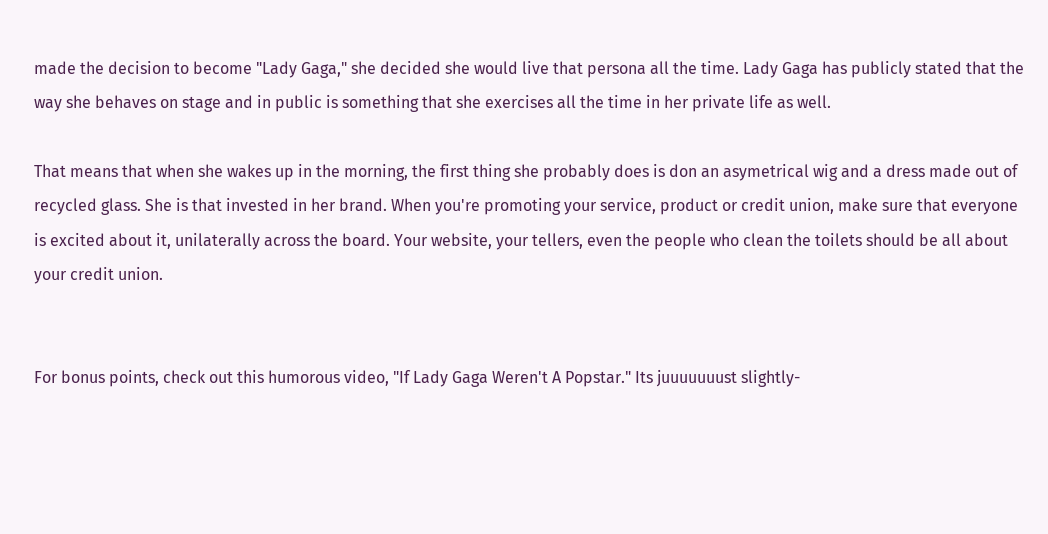made the decision to become "Lady Gaga," she decided she would live that persona all the time. Lady Gaga has publicly stated that the way she behaves on stage and in public is something that she exercises all the time in her private life as well.

That means that when she wakes up in the morning, the first thing she probably does is don an asymetrical wig and a dress made out of recycled glass. She is that invested in her brand. When you're promoting your service, product or credit union, make sure that everyone is excited about it, unilaterally across the board. Your website, your tellers, even the people who clean the toilets should be all about your credit union.


For bonus points, check out this humorous video, "If Lady Gaga Weren't A Popstar." Its juuuuuuust slightly-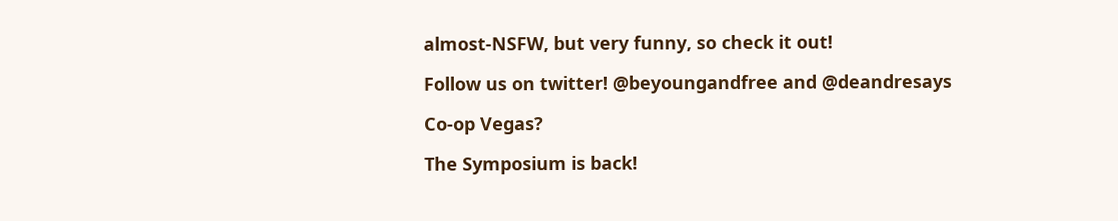almost-NSFW, but very funny, so check it out!

Follow us on twitter! @beyoungandfree and @deandresays

Co-op Vegas?

The Symposium is back!